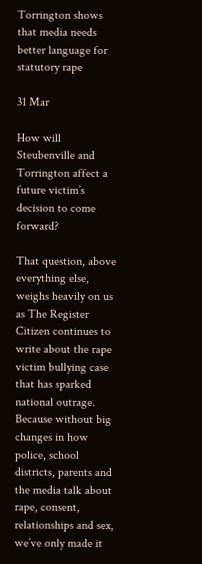Torrington shows that media needs better language for statutory rape

31 Mar

How will Steubenville and Torrington affect a future victim’s decision to come forward?

That question, above everything else, weighs heavily on us as The Register Citizen continues to write about the rape victim bullying case that has sparked national outrage. Because without big changes in how police, school districts, parents and the media talk about rape, consent, relationships and sex, we’ve only made it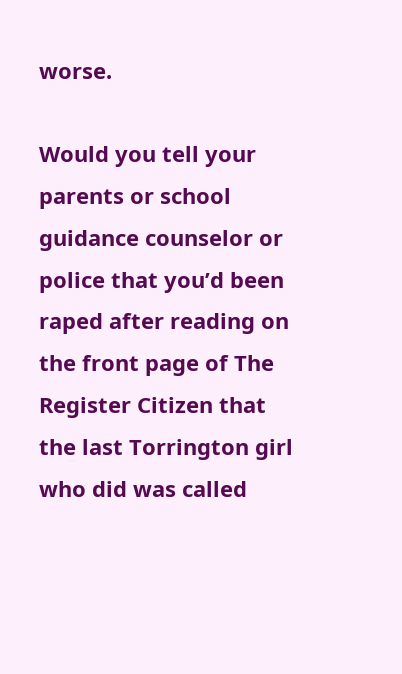worse.

Would you tell your parents or school guidance counselor or police that you’d been raped after reading on the front page of The Register Citizen that the last Torrington girl who did was called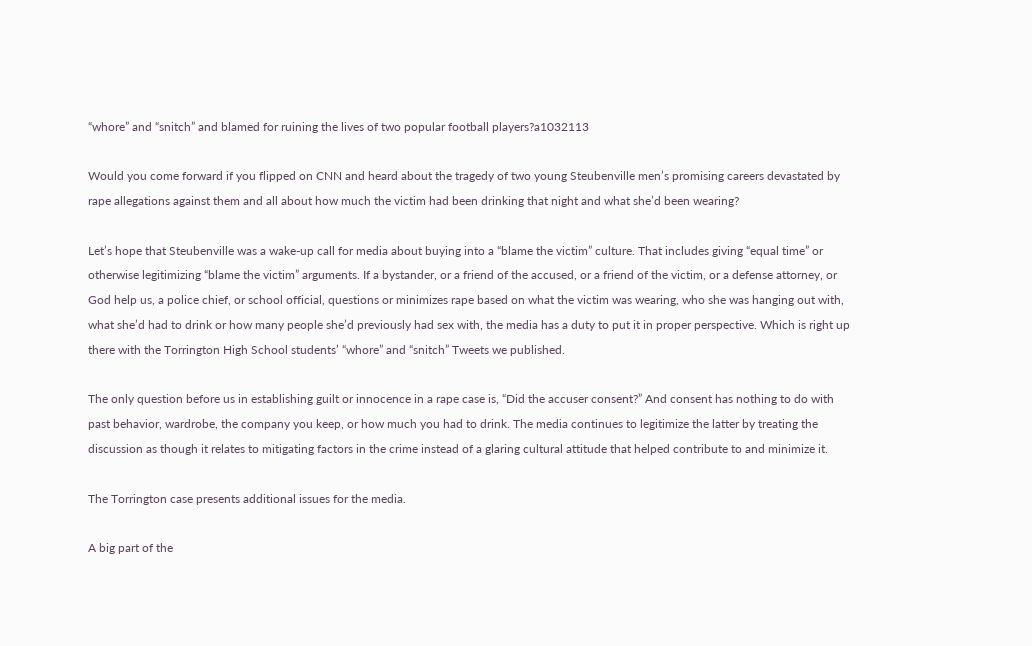“whore” and “snitch” and blamed for ruining the lives of two popular football players?a1032113

Would you come forward if you flipped on CNN and heard about the tragedy of two young Steubenville men’s promising careers devastated by rape allegations against them and all about how much the victim had been drinking that night and what she’d been wearing?

Let’s hope that Steubenville was a wake-up call for media about buying into a “blame the victim” culture. That includes giving “equal time” or otherwise legitimizing “blame the victim” arguments. If a bystander, or a friend of the accused, or a friend of the victim, or a defense attorney, or God help us, a police chief, or school official, questions or minimizes rape based on what the victim was wearing, who she was hanging out with, what she’d had to drink or how many people she’d previously had sex with, the media has a duty to put it in proper perspective. Which is right up there with the Torrington High School students’ “whore” and “snitch” Tweets we published.

The only question before us in establishing guilt or innocence in a rape case is, “Did the accuser consent?” And consent has nothing to do with past behavior, wardrobe, the company you keep, or how much you had to drink. The media continues to legitimize the latter by treating the discussion as though it relates to mitigating factors in the crime instead of a glaring cultural attitude that helped contribute to and minimize it.

The Torrington case presents additional issues for the media.

A big part of the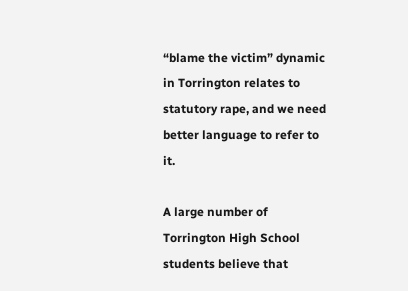“blame the victim” dynamic in Torrington relates to statutory rape, and we need better language to refer to it.

A large number of Torrington High School students believe that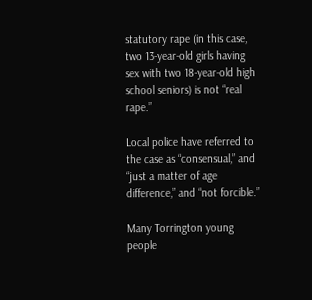statutory rape (in this case, two 13-year-old girls having sex with two 18-year-old high school seniors) is not “real rape.”

Local police have referred to the case as “consensual,” and “just a matter of age difference,” and “not forcible.”

Many Torrington young people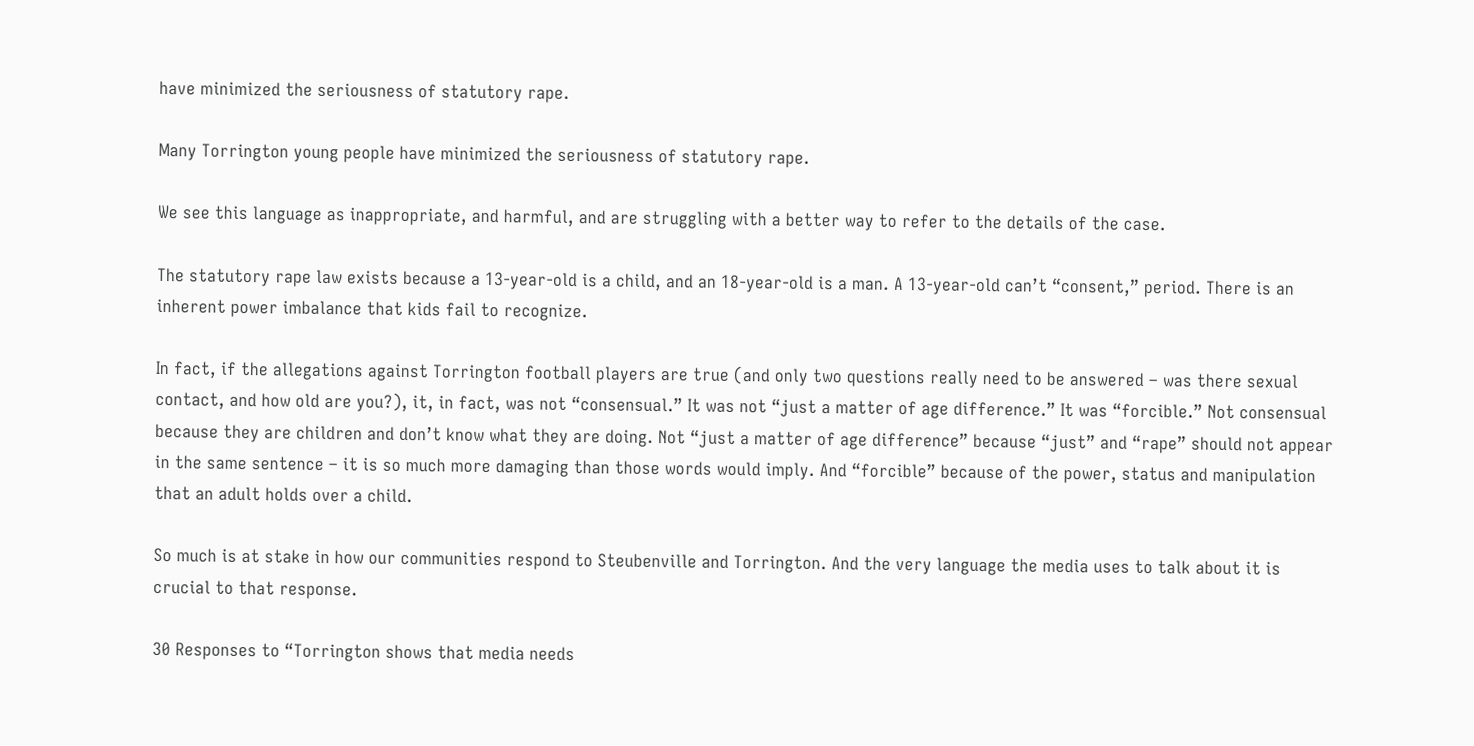have minimized the seriousness of statutory rape.

Many Torrington young people have minimized the seriousness of statutory rape.

We see this language as inappropriate, and harmful, and are struggling with a better way to refer to the details of the case.

The statutory rape law exists because a 13-year-old is a child, and an 18-year-old is a man. A 13-year-old can’t “consent,” period. There is an inherent power imbalance that kids fail to recognize.

In fact, if the allegations against Torrington football players are true (and only two questions really need to be answered – was there sexual contact, and how old are you?), it, in fact, was not “consensual.” It was not “just a matter of age difference.” It was “forcible.” Not consensual because they are children and don’t know what they are doing. Not “just a matter of age difference” because “just” and “rape” should not appear in the same sentence – it is so much more damaging than those words would imply. And “forcible” because of the power, status and manipulation that an adult holds over a child.

So much is at stake in how our communities respond to Steubenville and Torrington. And the very language the media uses to talk about it is crucial to that response.

30 Responses to “Torrington shows that media needs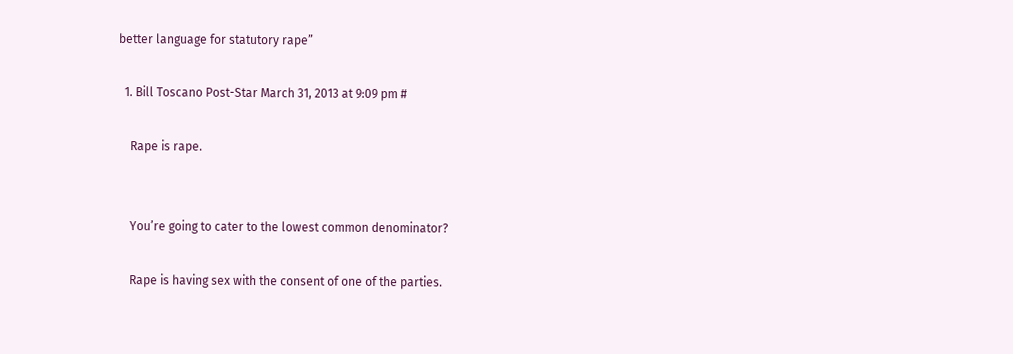better language for statutory rape”

  1. Bill Toscano Post-Star March 31, 2013 at 9:09 pm #

    Rape is rape.


    You’re going to cater to the lowest common denominator?

    Rape is having sex with the consent of one of the parties.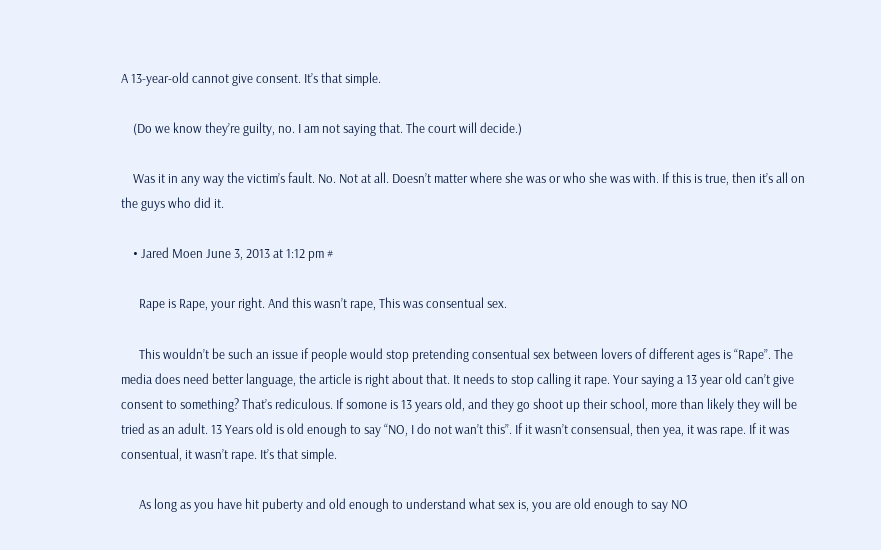A 13-year-old cannot give consent. It’s that simple.

    (Do we know they’re guilty, no. I am not saying that. The court will decide.)

    Was it in any way the victim’s fault. No. Not at all. Doesn’t matter where she was or who she was with. If this is true, then it’s all on the guys who did it.

    • Jared Moen June 3, 2013 at 1:12 pm #

      Rape is Rape, your right. And this wasn’t rape, This was consentual sex.

      This wouldn’t be such an issue if people would stop pretending consentual sex between lovers of different ages is “Rape”. The media does need better language, the article is right about that. It needs to stop calling it rape. Your saying a 13 year old can’t give consent to something? That’s rediculous. If somone is 13 years old, and they go shoot up their school, more than likely they will be tried as an adult. 13 Years old is old enough to say “NO, I do not wan’t this”. If it wasn’t consensual, then yea, it was rape. If it was consentual, it wasn’t rape. It’s that simple.

      As long as you have hit puberty and old enough to understand what sex is, you are old enough to say NO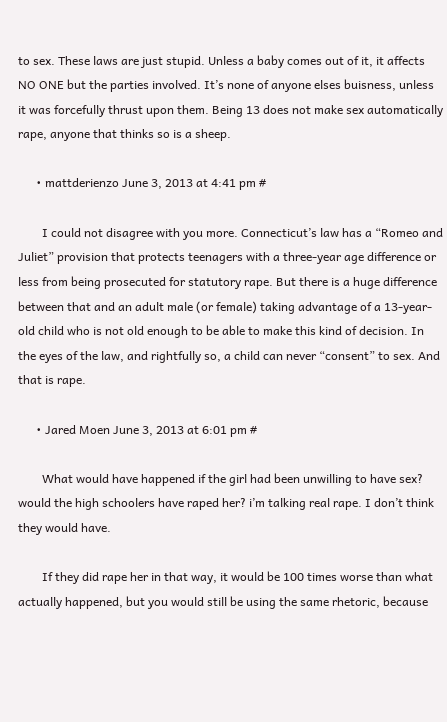to sex. These laws are just stupid. Unless a baby comes out of it, it affects NO ONE but the parties involved. It’s none of anyone elses buisness, unless it was forcefully thrust upon them. Being 13 does not make sex automatically rape, anyone that thinks so is a sheep.

      • mattderienzo June 3, 2013 at 4:41 pm #

        I could not disagree with you more. Connecticut’s law has a “Romeo and Juliet” provision that protects teenagers with a three-year age difference or less from being prosecuted for statutory rape. But there is a huge difference between that and an adult male (or female) taking advantage of a 13-year-old child who is not old enough to be able to make this kind of decision. In the eyes of the law, and rightfully so, a child can never “consent” to sex. And that is rape.

      • Jared Moen June 3, 2013 at 6:01 pm #

        What would have happened if the girl had been unwilling to have sex? would the high schoolers have raped her? i’m talking real rape. I don’t think they would have.

        If they did rape her in that way, it would be 100 times worse than what actually happened, but you would still be using the same rhetoric, because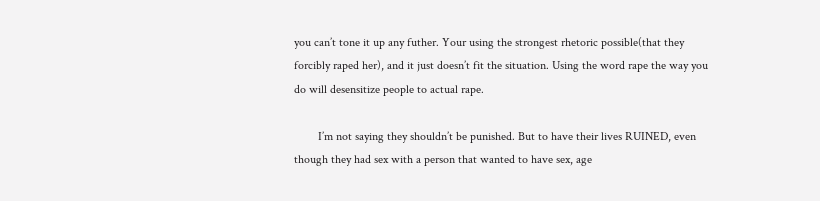you can’t tone it up any futher. Your using the strongest rhetoric possible(that they forcibly raped her), and it just doesn’t fit the situation. Using the word rape the way you do will desensitize people to actual rape.

        I’m not saying they shouldn’t be punished. But to have their lives RUINED, even though they had sex with a person that wanted to have sex, age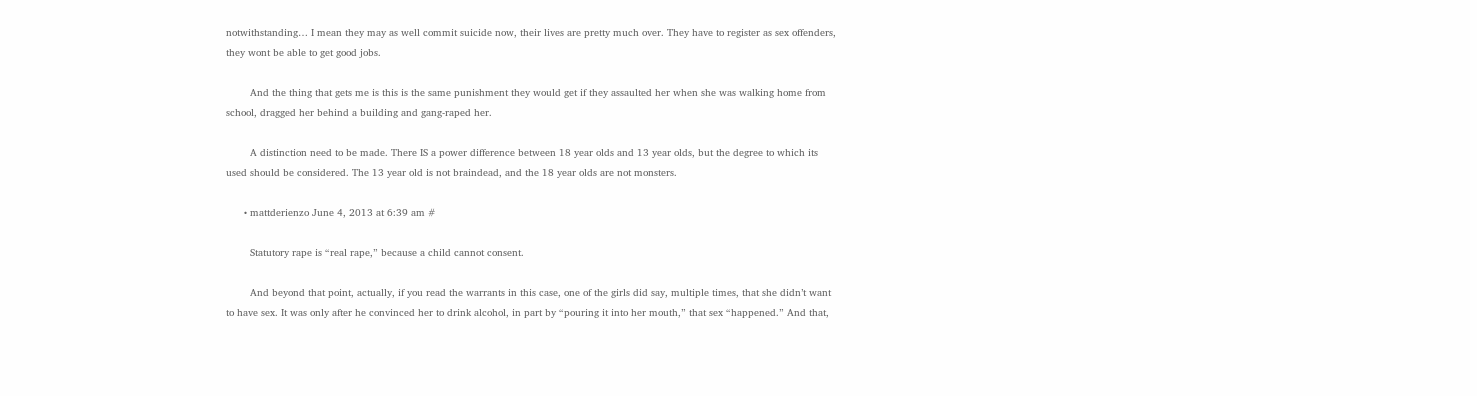notwithstanding… I mean they may as well commit suicide now, their lives are pretty much over. They have to register as sex offenders, they wont be able to get good jobs.

        And the thing that gets me is this is the same punishment they would get if they assaulted her when she was walking home from school, dragged her behind a building and gang-raped her.

        A distinction need to be made. There IS a power difference between 18 year olds and 13 year olds, but the degree to which its used should be considered. The 13 year old is not braindead, and the 18 year olds are not monsters.

      • mattderienzo June 4, 2013 at 6:39 am #

        Statutory rape is “real rape,” because a child cannot consent.

        And beyond that point, actually, if you read the warrants in this case, one of the girls did say, multiple times, that she didn’t want to have sex. It was only after he convinced her to drink alcohol, in part by “pouring it into her mouth,” that sex “happened.” And that,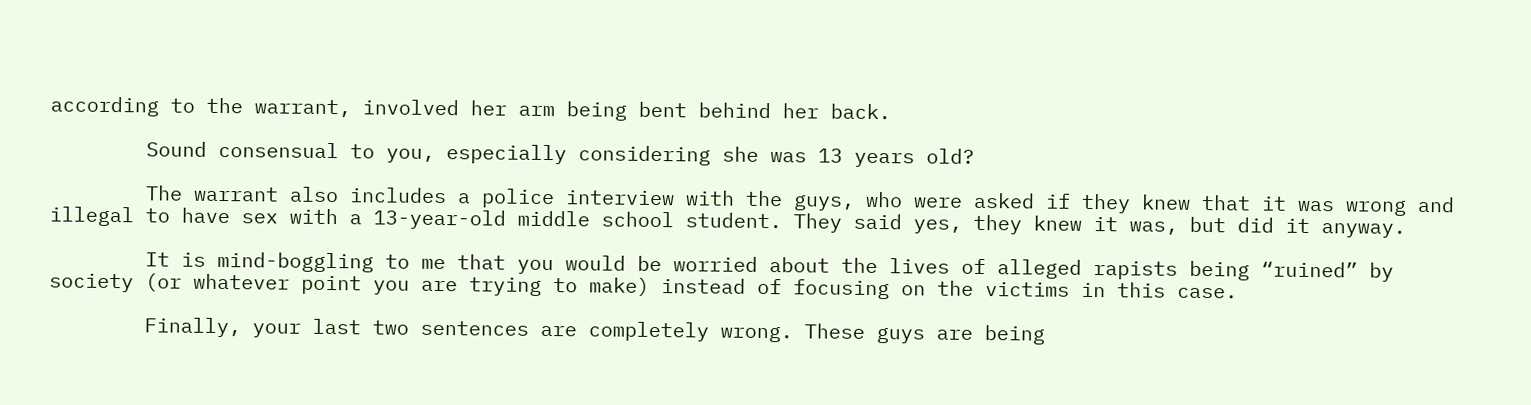according to the warrant, involved her arm being bent behind her back.

        Sound consensual to you, especially considering she was 13 years old?

        The warrant also includes a police interview with the guys, who were asked if they knew that it was wrong and illegal to have sex with a 13-year-old middle school student. They said yes, they knew it was, but did it anyway.

        It is mind-boggling to me that you would be worried about the lives of alleged rapists being “ruined” by society (or whatever point you are trying to make) instead of focusing on the victims in this case.

        Finally, your last two sentences are completely wrong. These guys are being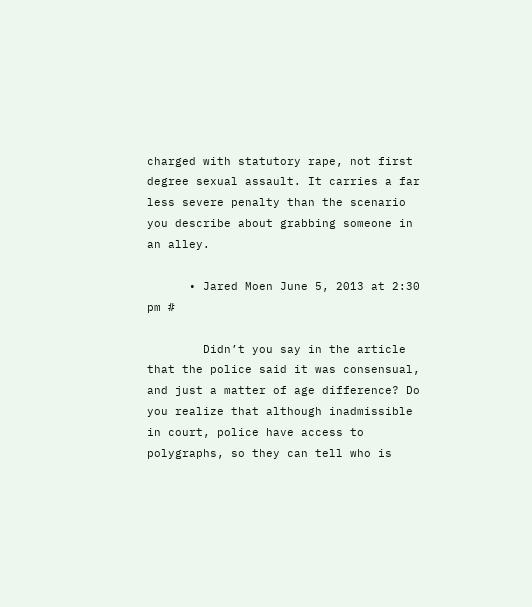charged with statutory rape, not first degree sexual assault. It carries a far less severe penalty than the scenario you describe about grabbing someone in an alley.

      • Jared Moen June 5, 2013 at 2:30 pm #

        Didn’t you say in the article that the police said it was consensual, and just a matter of age difference? Do you realize that although inadmissible in court, police have access to polygraphs, so they can tell who is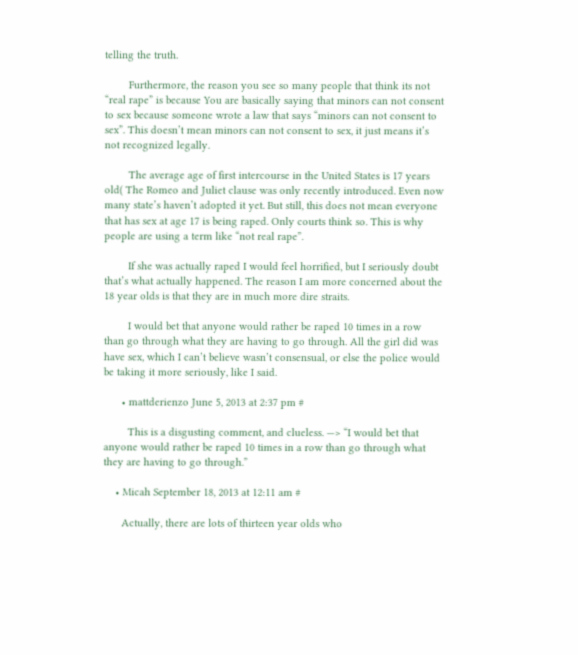telling the truth.

        Furthermore, the reason you see so many people that think its not “real rape” is because You are basically saying that minors can not consent to sex because someone wrote a law that says “minors can not consent to sex”. This doesn’t mean minors can not consent to sex, it just means it’s not recognized legally.

        The average age of first intercourse in the United States is 17 years old( The Romeo and Juliet clause was only recently introduced. Even now many state’s haven’t adopted it yet. But still, this does not mean everyone that has sex at age 17 is being raped. Only courts think so. This is why people are using a term like “not real rape”.

        If she was actually raped I would feel horrified, but I seriously doubt that’s what actually happened. The reason I am more concerned about the 18 year olds is that they are in much more dire straits.

        I would bet that anyone would rather be raped 10 times in a row than go through what they are having to go through. All the girl did was have sex, which I can’t believe wasn’t consensual, or else the police would be taking it more seriously, like I said.

      • mattderienzo June 5, 2013 at 2:37 pm #

        This is a disgusting comment, and clueless. —> “I would bet that anyone would rather be raped 10 times in a row than go through what they are having to go through.”

    • Micah September 18, 2013 at 12:11 am #

      Actually, there are lots of thirteen year olds who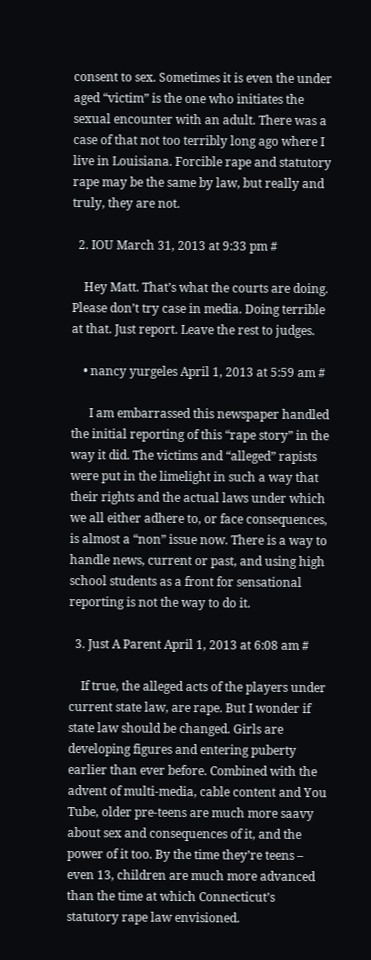consent to sex. Sometimes it is even the under aged “victim” is the one who initiates the sexual encounter with an adult. There was a case of that not too terribly long ago where I live in Louisiana. Forcible rape and statutory rape may be the same by law, but really and truly, they are not.

  2. IOU March 31, 2013 at 9:33 pm #

    Hey Matt. That’s what the courts are doing. Please don’t try case in media. Doing terrible at that. Just report. Leave the rest to judges.

    • nancy yurgeles April 1, 2013 at 5:59 am #

      I am embarrassed this newspaper handled the initial reporting of this “rape story” in the way it did. The victims and “alleged” rapists were put in the limelight in such a way that their rights and the actual laws under which we all either adhere to, or face consequences, is almost a “non” issue now. There is a way to handle news, current or past, and using high school students as a front for sensational reporting is not the way to do it.

  3. Just A Parent April 1, 2013 at 6:08 am #

    If true, the alleged acts of the players under current state law, are rape. But I wonder if state law should be changed. Girls are developing figures and entering puberty earlier than ever before. Combined with the advent of multi-media, cable content and You Tube, older pre-teens are much more saavy about sex and consequences of it, and the power of it too. By the time they’re teens – even 13, children are much more advanced than the time at which Connecticut’s statutory rape law envisioned.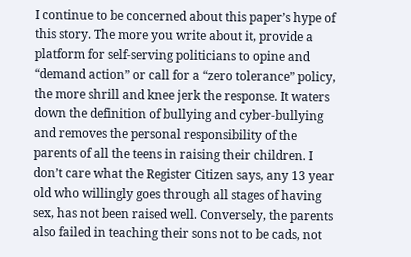I continue to be concerned about this paper’s hype of this story. The more you write about it, provide a platform for self-serving politicians to opine and “demand action” or call for a “zero tolerance” policy, the more shrill and knee jerk the response. It waters down the definition of bullying and cyber-bullying and removes the personal responsibility of the parents of all the teens in raising their children. I don’t care what the Register Citizen says, any 13 year old who willingly goes through all stages of having sex, has not been raised well. Conversely, the parents also failed in teaching their sons not to be cads, not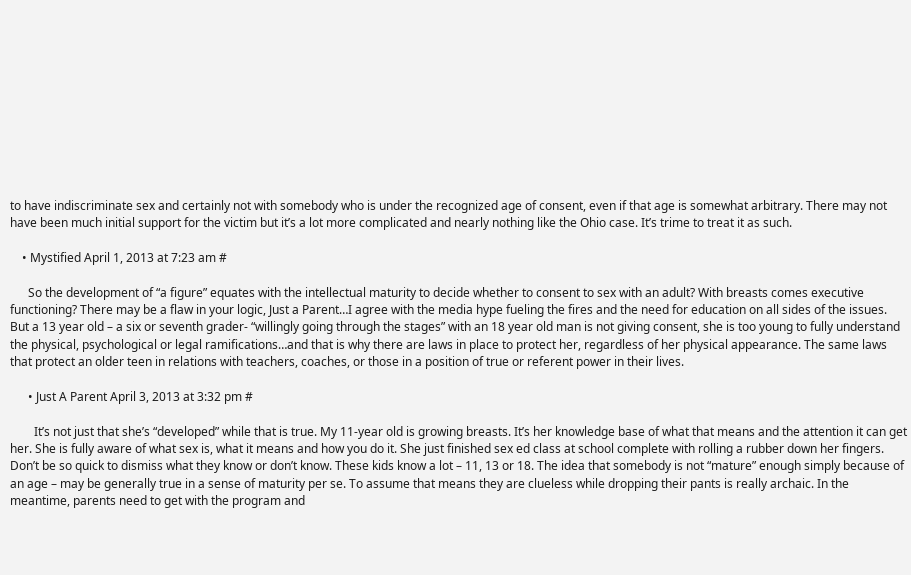to have indiscriminate sex and certainly not with somebody who is under the recognized age of consent, even if that age is somewhat arbitrary. There may not have been much initial support for the victim but it’s a lot more complicated and nearly nothing like the Ohio case. It’s trime to treat it as such.

    • Mystified April 1, 2013 at 7:23 am #

      So the development of “a figure” equates with the intellectual maturity to decide whether to consent to sex with an adult? With breasts comes executive functioning? There may be a flaw in your logic, Just a Parent…I agree with the media hype fueling the fires and the need for education on all sides of the issues. But a 13 year old – a six or seventh grader- “willingly going through the stages” with an 18 year old man is not giving consent, she is too young to fully understand the physical, psychological or legal ramifications…and that is why there are laws in place to protect her, regardless of her physical appearance. The same laws that protect an older teen in relations with teachers, coaches, or those in a position of true or referent power in their lives.

      • Just A Parent April 3, 2013 at 3:32 pm #

        It’s not just that she’s “developed” while that is true. My 11-year old is growing breasts. It’s her knowledge base of what that means and the attention it can get her. She is fully aware of what sex is, what it means and how you do it. She just finished sex ed class at school complete with rolling a rubber down her fingers. Don’t be so quick to dismiss what they know or don’t know. These kids know a lot – 11, 13 or 18. The idea that somebody is not “mature” enough simply because of an age – may be generally true in a sense of maturity per se. To assume that means they are clueless while dropping their pants is really archaic. In the meantime, parents need to get with the program and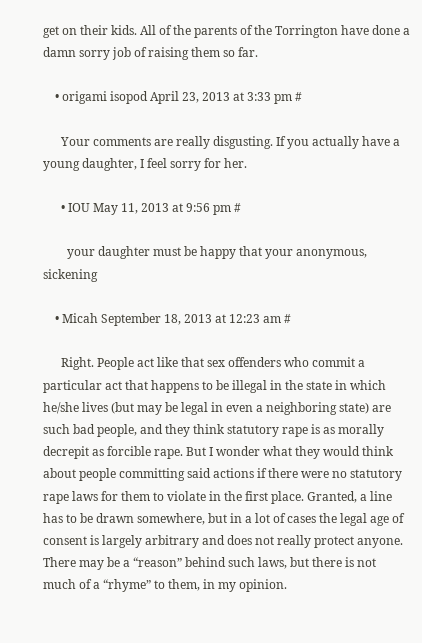get on their kids. All of the parents of the Torrington have done a damn sorry job of raising them so far.

    • origami isopod April 23, 2013 at 3:33 pm #

      Your comments are really disgusting. If you actually have a young daughter, I feel sorry for her.

      • IOU May 11, 2013 at 9:56 pm #

        your daughter must be happy that your anonymous, sickening

    • Micah September 18, 2013 at 12:23 am #

      Right. People act like that sex offenders who commit a particular act that happens to be illegal in the state in which he/she lives (but may be legal in even a neighboring state) are such bad people, and they think statutory rape is as morally decrepit as forcible rape. But I wonder what they would think about people committing said actions if there were no statutory rape laws for them to violate in the first place. Granted, a line has to be drawn somewhere, but in a lot of cases the legal age of consent is largely arbitrary and does not really protect anyone. There may be a “reason” behind such laws, but there is not much of a “rhyme” to them, in my opinion.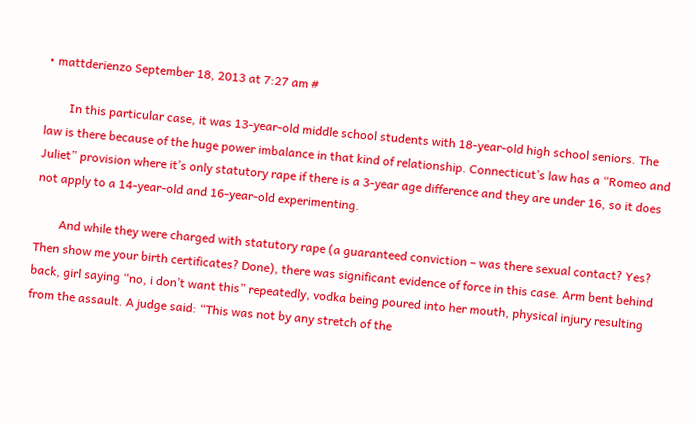• mattderienzo September 18, 2013 at 7:27 am #

        In this particular case, it was 13-year-old middle school students with 18-year-old high school seniors. The law is there because of the huge power imbalance in that kind of relationship. Connecticut’s law has a “Romeo and Juliet” provision where it’s only statutory rape if there is a 3-year age difference and they are under 16, so it does not apply to a 14-year-old and 16-year-old experimenting.

        And while they were charged with statutory rape (a guaranteed conviction – was there sexual contact? Yes? Then show me your birth certificates? Done), there was significant evidence of force in this case. Arm bent behind back, girl saying “no, i don’t want this” repeatedly, vodka being poured into her mouth, physical injury resulting from the assault. A judge said: “This was not by any stretch of the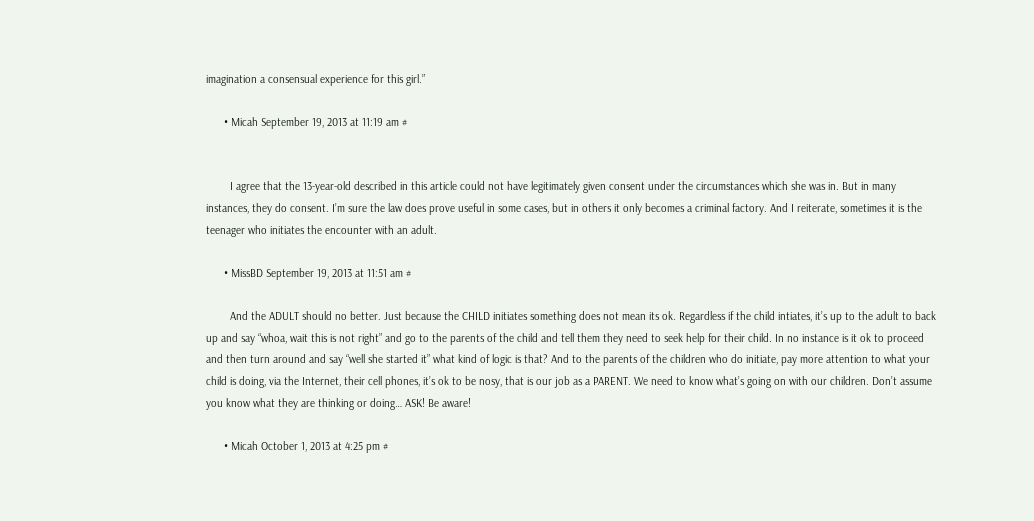imagination a consensual experience for this girl.”

      • Micah September 19, 2013 at 11:19 am #


        I agree that the 13-year-old described in this article could not have legitimately given consent under the circumstances which she was in. But in many instances, they do consent. I’m sure the law does prove useful in some cases, but in others it only becomes a criminal factory. And I reiterate, sometimes it is the teenager who initiates the encounter with an adult.

      • MissBD September 19, 2013 at 11:51 am #

        And the ADULT should no better. Just because the CHILD initiates something does not mean its ok. Regardless if the child intiates, it’s up to the adult to back up and say “whoa, wait this is not right” and go to the parents of the child and tell them they need to seek help for their child. In no instance is it ok to proceed and then turn around and say “well she started it” what kind of logic is that? And to the parents of the children who do initiate, pay more attention to what your child is doing, via the Internet, their cell phones, it’s ok to be nosy, that is our job as a PARENT. We need to know what’s going on with our children. Don’t assume you know what they are thinking or doing… ASK! Be aware!

      • Micah October 1, 2013 at 4:25 pm #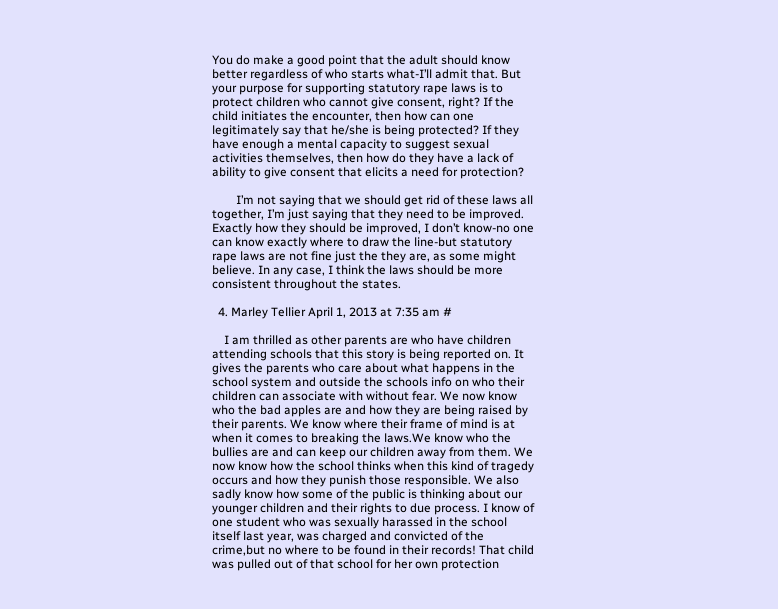You do make a good point that the adult should know better regardless of who starts what-I’ll admit that. But your purpose for supporting statutory rape laws is to protect children who cannot give consent, right? If the child initiates the encounter, then how can one legitimately say that he/she is being protected? If they have enough a mental capacity to suggest sexual activities themselves, then how do they have a lack of ability to give consent that elicits a need for protection?

        I’m not saying that we should get rid of these laws all together, I’m just saying that they need to be improved. Exactly how they should be improved, I don’t know-no one can know exactly where to draw the line-but statutory rape laws are not fine just the they are, as some might believe. In any case, I think the laws should be more consistent throughout the states.

  4. Marley Tellier April 1, 2013 at 7:35 am #

    I am thrilled as other parents are who have children attending schools that this story is being reported on. It gives the parents who care about what happens in the school system and outside the schools info on who their children can associate with without fear. We now know who the bad apples are and how they are being raised by their parents. We know where their frame of mind is at when it comes to breaking the laws.We know who the bullies are and can keep our children away from them. We now know how the school thinks when this kind of tragedy occurs and how they punish those responsible. We also sadly know how some of the public is thinking about our younger children and their rights to due process. I know of one student who was sexually harassed in the school itself last year, was charged and convicted of the crime,but no where to be found in their records! That child was pulled out of that school for her own protection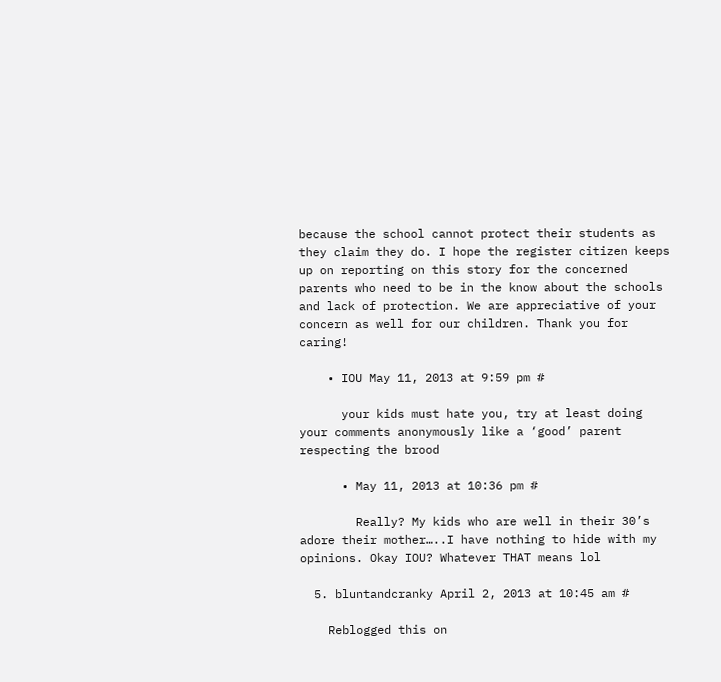because the school cannot protect their students as they claim they do. I hope the register citizen keeps up on reporting on this story for the concerned parents who need to be in the know about the schools and lack of protection. We are appreciative of your concern as well for our children. Thank you for caring!

    • IOU May 11, 2013 at 9:59 pm #

      your kids must hate you, try at least doing your comments anonymously like a ‘good’ parent respecting the brood

      • May 11, 2013 at 10:36 pm #

        Really? My kids who are well in their 30’s adore their mother…..I have nothing to hide with my opinions. Okay IOU? Whatever THAT means lol

  5. bluntandcranky April 2, 2013 at 10:45 am #

    Reblogged this on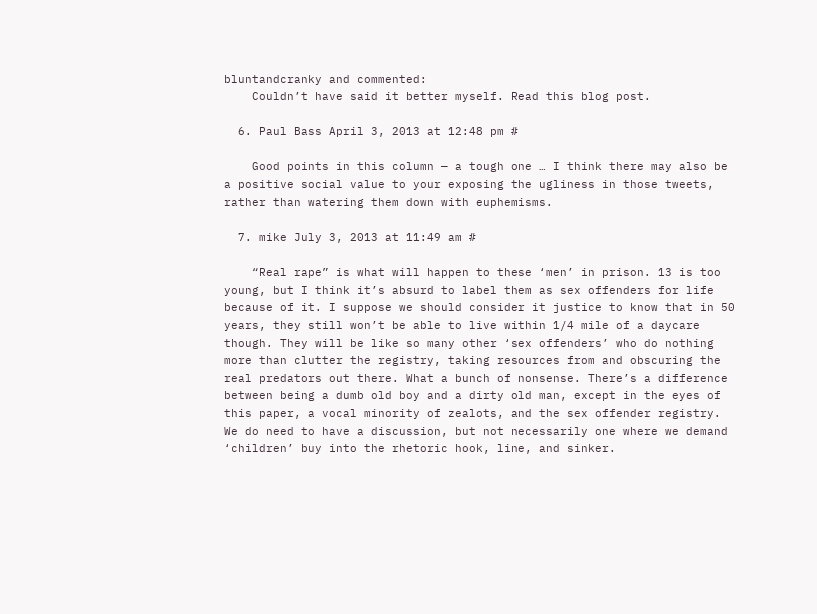bluntandcranky and commented:
    Couldn’t have said it better myself. Read this blog post.

  6. Paul Bass April 3, 2013 at 12:48 pm #

    Good points in this column — a tough one … I think there may also be a positive social value to your exposing the ugliness in those tweets, rather than watering them down with euphemisms.

  7. mike July 3, 2013 at 11:49 am #

    “Real rape” is what will happen to these ‘men’ in prison. 13 is too young, but I think it’s absurd to label them as sex offenders for life because of it. I suppose we should consider it justice to know that in 50 years, they still won’t be able to live within 1/4 mile of a daycare though. They will be like so many other ‘sex offenders’ who do nothing more than clutter the registry, taking resources from and obscuring the real predators out there. What a bunch of nonsense. There’s a difference between being a dumb old boy and a dirty old man, except in the eyes of this paper, a vocal minority of zealots, and the sex offender registry. We do need to have a discussion, but not necessarily one where we demand ‘children’ buy into the rhetoric hook, line, and sinker.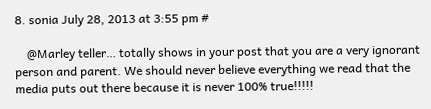8. sonia July 28, 2013 at 3:55 pm #

    @Marley teller… totally shows in your post that you are a very ignorant person and parent. We should never believe everything we read that the media puts out there because it is never 100% true!!!!!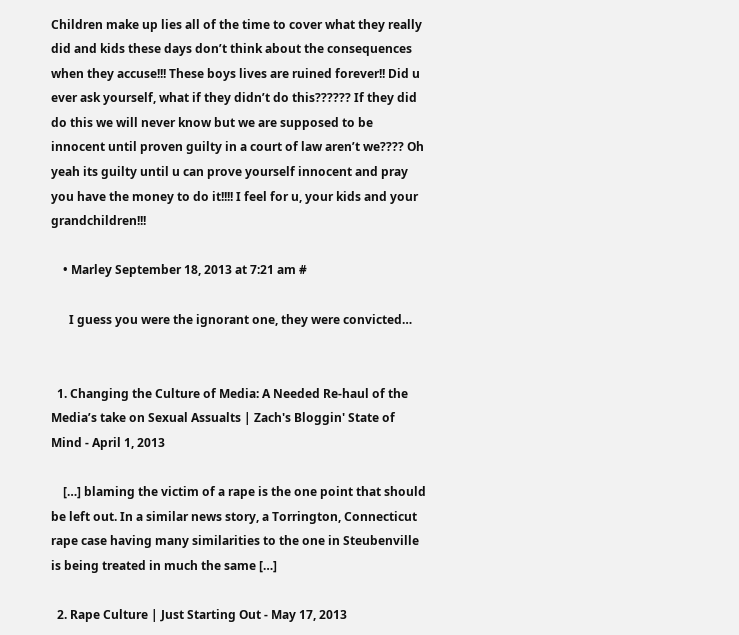Children make up lies all of the time to cover what they really did and kids these days don’t think about the consequences when they accuse!!! These boys lives are ruined forever!! Did u ever ask yourself, what if they didn’t do this?????? If they did do this we will never know but we are supposed to be innocent until proven guilty in a court of law aren’t we???? Oh yeah its guilty until u can prove yourself innocent and pray you have the money to do it!!!! I feel for u, your kids and your grandchildren!!!

    • Marley September 18, 2013 at 7:21 am #

      I guess you were the ignorant one, they were convicted…


  1. Changing the Culture of Media: A Needed Re-haul of the Media’s take on Sexual Assualts | Zach's Bloggin' State of Mind - April 1, 2013

    […] blaming the victim of a rape is the one point that should be left out. In a similar news story, a Torrington, Connecticut rape case having many similarities to the one in Steubenville is being treated in much the same […]

  2. Rape Culture | Just Starting Out - May 17, 2013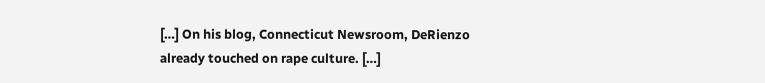[…] On his blog, Connecticut Newsroom, DeRienzo already touched on rape culture. […]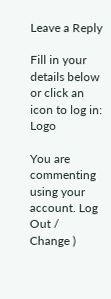Leave a Reply

Fill in your details below or click an icon to log in: Logo

You are commenting using your account. Log Out /  Change )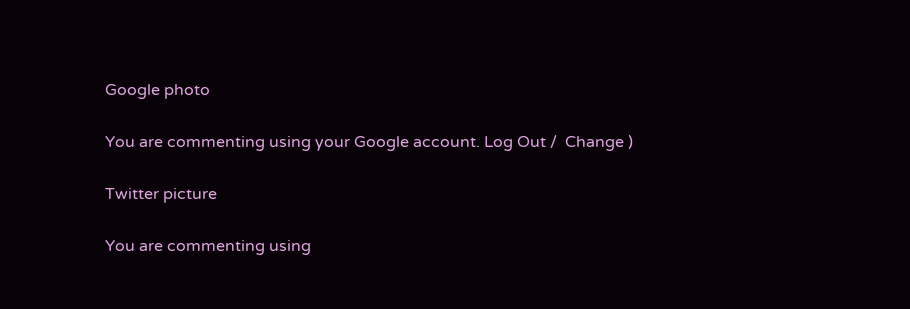Google photo

You are commenting using your Google account. Log Out /  Change )

Twitter picture

You are commenting using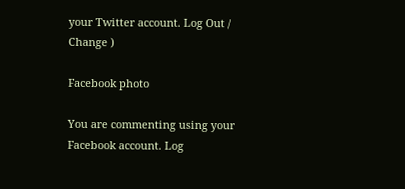your Twitter account. Log Out /  Change )

Facebook photo

You are commenting using your Facebook account. Log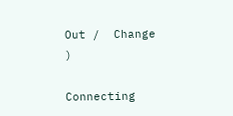Out /  Change )

Connecting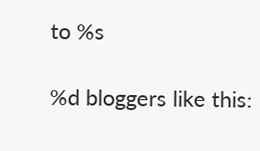to %s

%d bloggers like this: